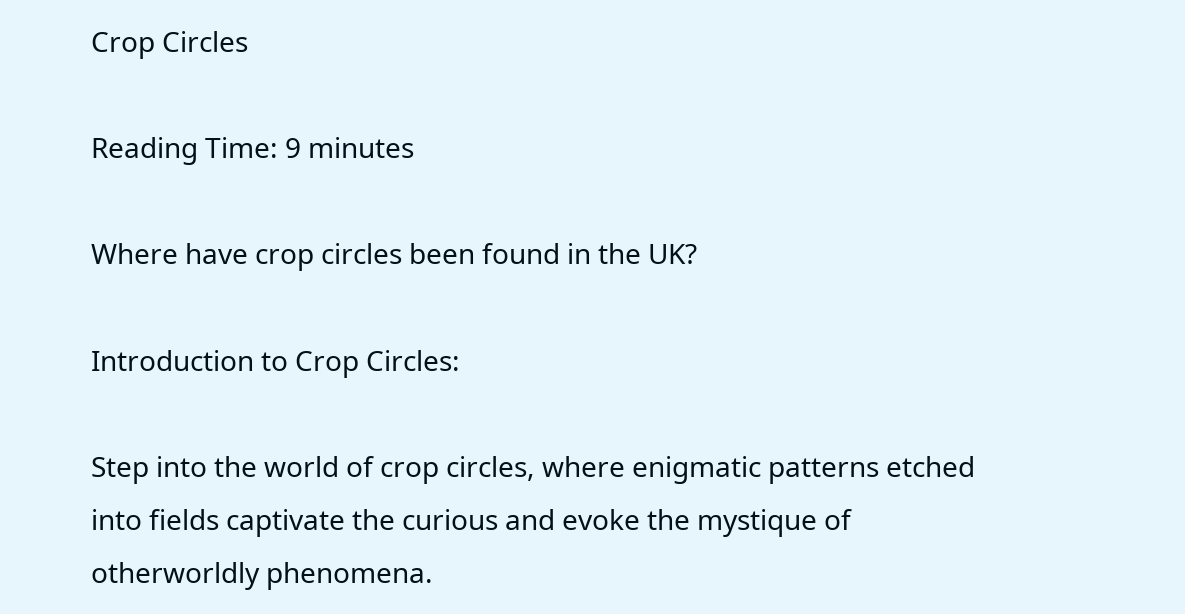Crop Circles

Reading Time: 9 minutes

Where have crop circles been found in the UK?

Introduction to Crop Circles:

Step into the world of crop circles, where enigmatic patterns etched into fields captivate the curious and evoke the mystique of otherworldly phenomena.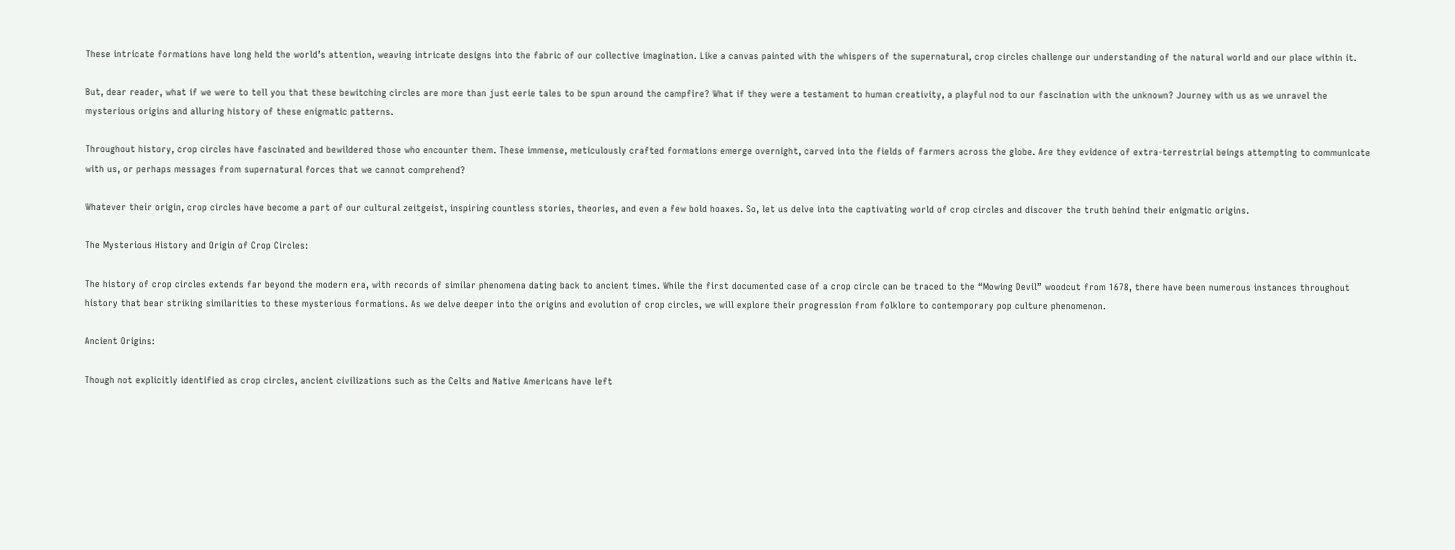These intricate formations have long held the world’s attention, weaving intricate designs into the fabric of our collective imagination. Like a canvas painted with the whispers of the supernatural, crop circles challenge our understanding of the natural world and our place within it.

But, dear reader, what if we were to tell you that these bewitching circles are more than just eerie tales to be spun around the campfire? What if they were a testament to human creativity, a playful nod to our fascination with the unknown? Journey with us as we unravel the mysterious origins and alluring history of these enigmatic patterns.

Throughout history, crop circles have fascinated and bewildered those who encounter them. These immense, meticulously crafted formations emerge overnight, carved into the fields of farmers across the globe. Are they evidence of extra-terrestrial beings attempting to communicate with us, or perhaps messages from supernatural forces that we cannot comprehend?

Whatever their origin, crop circles have become a part of our cultural zeitgeist, inspiring countless stories, theories, and even a few bold hoaxes. So, let us delve into the captivating world of crop circles and discover the truth behind their enigmatic origins.

The Mysterious History and Origin of Crop Circles:

The history of crop circles extends far beyond the modern era, with records of similar phenomena dating back to ancient times. While the first documented case of a crop circle can be traced to the “Mowing Devil” woodcut from 1678, there have been numerous instances throughout history that bear striking similarities to these mysterious formations. As we delve deeper into the origins and evolution of crop circles, we will explore their progression from folklore to contemporary pop culture phenomenon.

Ancient Origins:

Though not explicitly identified as crop circles, ancient civilizations such as the Celts and Native Americans have left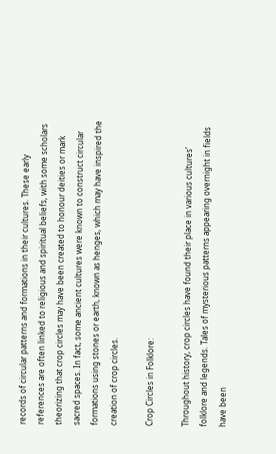records of circular patterns and formations in their cultures. These early references are often linked to religious and spiritual beliefs, with some scholars theorizing that crop circles may have been created to honour deities or mark sacred spaces. In fact, some ancient cultures were known to construct circular formations using stones or earth, known as henges, which may have inspired the creation of crop circles.

Crop Circles in Folklore:

Throughout history, crop circles have found their place in various cultures’ folklore and legends. Tales of mysterious patterns appearing overnight in fields have been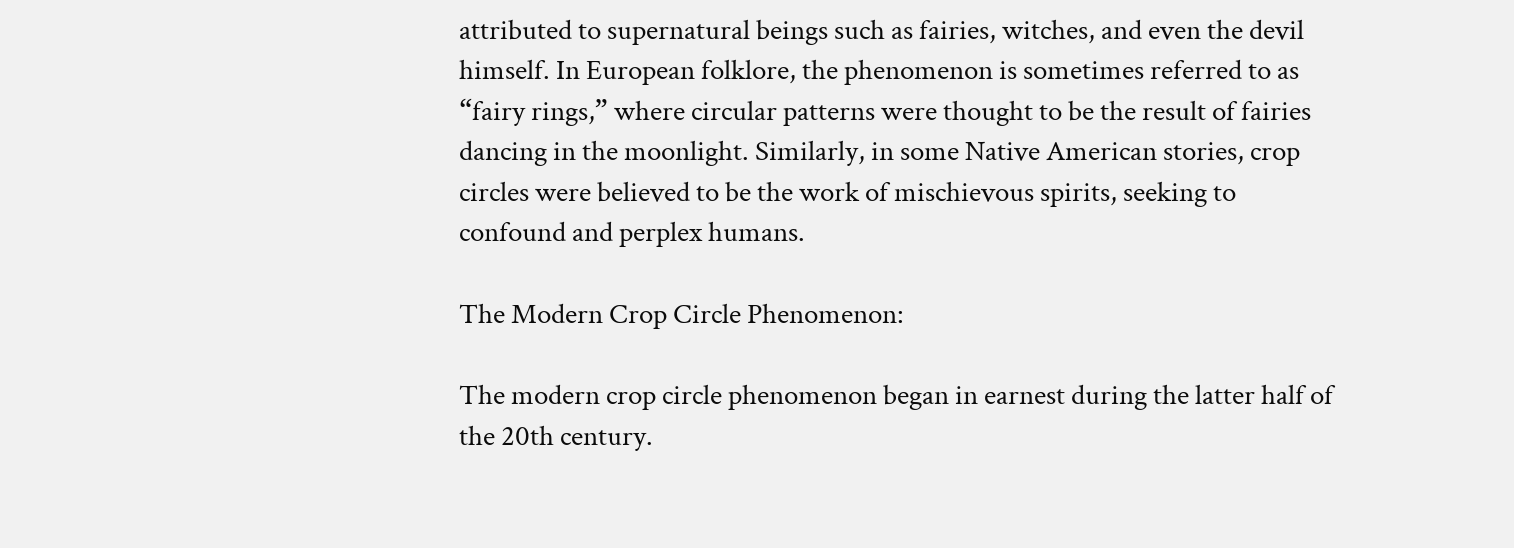attributed to supernatural beings such as fairies, witches, and even the devil himself. In European folklore, the phenomenon is sometimes referred to as “fairy rings,” where circular patterns were thought to be the result of fairies dancing in the moonlight. Similarly, in some Native American stories, crop circles were believed to be the work of mischievous spirits, seeking to confound and perplex humans.

The Modern Crop Circle Phenomenon:

The modern crop circle phenomenon began in earnest during the latter half of the 20th century.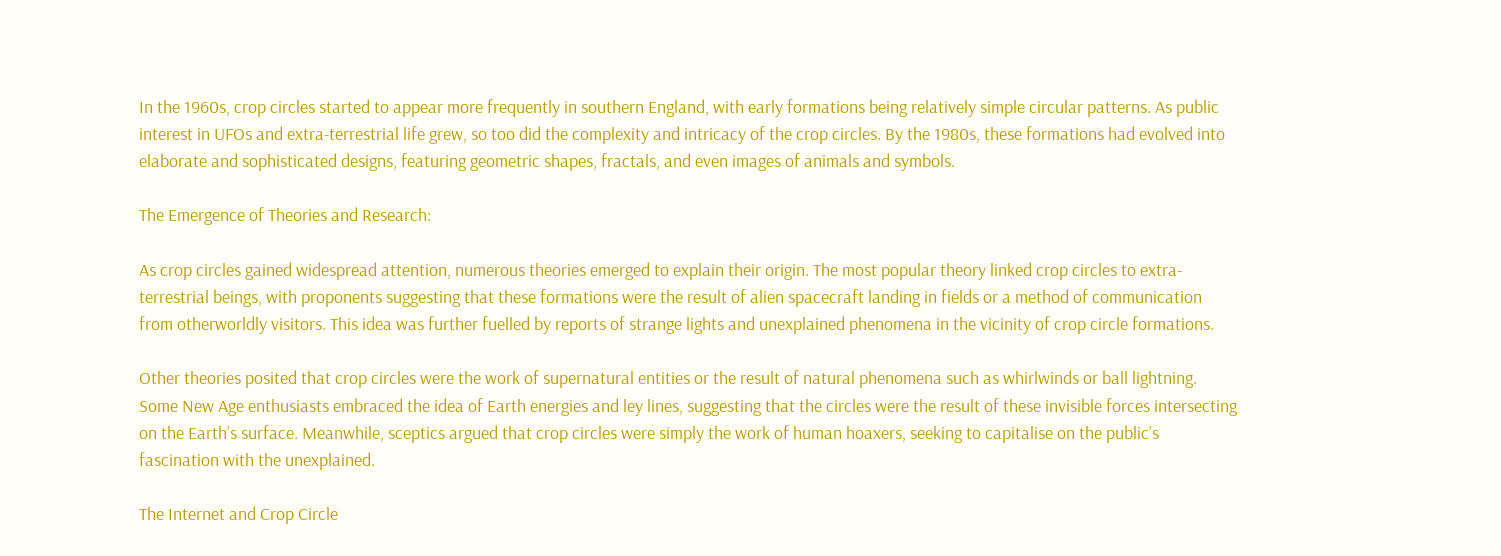In the 1960s, crop circles started to appear more frequently in southern England, with early formations being relatively simple circular patterns. As public interest in UFOs and extra-terrestrial life grew, so too did the complexity and intricacy of the crop circles. By the 1980s, these formations had evolved into elaborate and sophisticated designs, featuring geometric shapes, fractals, and even images of animals and symbols.

The Emergence of Theories and Research:

As crop circles gained widespread attention, numerous theories emerged to explain their origin. The most popular theory linked crop circles to extra-terrestrial beings, with proponents suggesting that these formations were the result of alien spacecraft landing in fields or a method of communication from otherworldly visitors. This idea was further fuelled by reports of strange lights and unexplained phenomena in the vicinity of crop circle formations.

Other theories posited that crop circles were the work of supernatural entities or the result of natural phenomena such as whirlwinds or ball lightning. Some New Age enthusiasts embraced the idea of Earth energies and ley lines, suggesting that the circles were the result of these invisible forces intersecting on the Earth’s surface. Meanwhile, sceptics argued that crop circles were simply the work of human hoaxers, seeking to capitalise on the public’s fascination with the unexplained.

The Internet and Crop Circle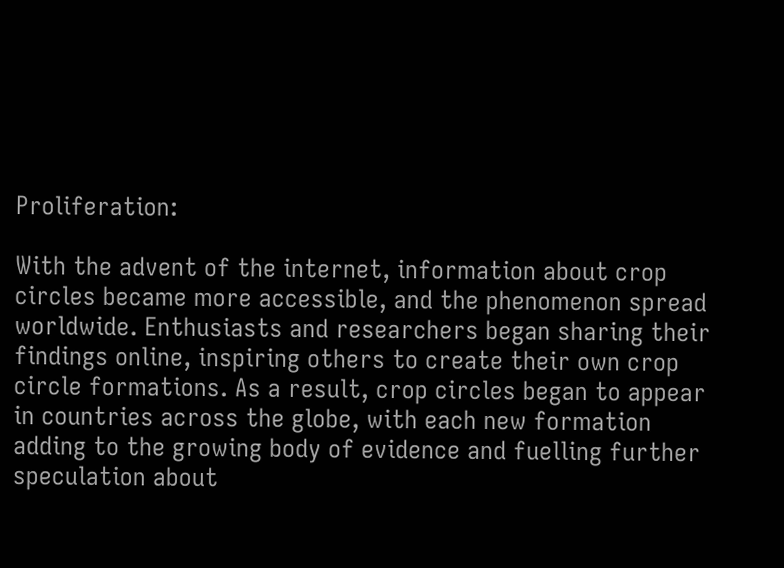Proliferation:

With the advent of the internet, information about crop circles became more accessible, and the phenomenon spread worldwide. Enthusiasts and researchers began sharing their findings online, inspiring others to create their own crop circle formations. As a result, crop circles began to appear in countries across the globe, with each new formation adding to the growing body of evidence and fuelling further speculation about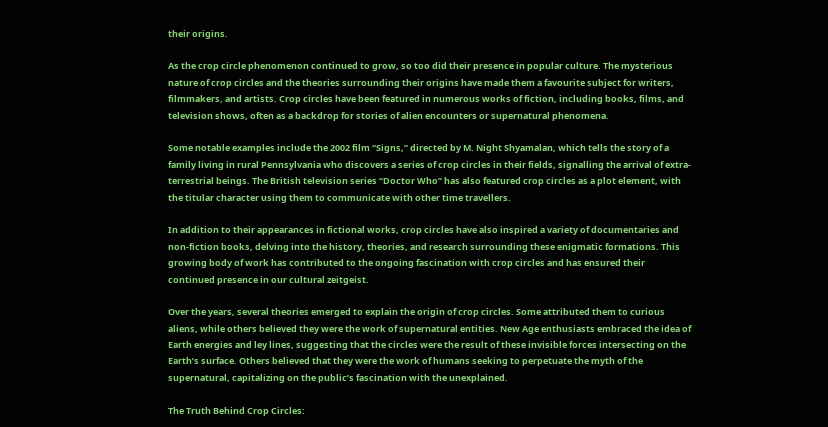their origins.

As the crop circle phenomenon continued to grow, so too did their presence in popular culture. The mysterious nature of crop circles and the theories surrounding their origins have made them a favourite subject for writers, filmmakers, and artists. Crop circles have been featured in numerous works of fiction, including books, films, and television shows, often as a backdrop for stories of alien encounters or supernatural phenomena.

Some notable examples include the 2002 film “Signs,” directed by M. Night Shyamalan, which tells the story of a family living in rural Pennsylvania who discovers a series of crop circles in their fields, signalling the arrival of extra-terrestrial beings. The British television series “Doctor Who” has also featured crop circles as a plot element, with the titular character using them to communicate with other time travellers.

In addition to their appearances in fictional works, crop circles have also inspired a variety of documentaries and non-fiction books, delving into the history, theories, and research surrounding these enigmatic formations. This growing body of work has contributed to the ongoing fascination with crop circles and has ensured their continued presence in our cultural zeitgeist.

Over the years, several theories emerged to explain the origin of crop circles. Some attributed them to curious aliens, while others believed they were the work of supernatural entities. New Age enthusiasts embraced the idea of Earth energies and ley lines, suggesting that the circles were the result of these invisible forces intersecting on the Earth’s surface. Others believed that they were the work of humans seeking to perpetuate the myth of the supernatural, capitalizing on the public’s fascination with the unexplained.

The Truth Behind Crop Circles: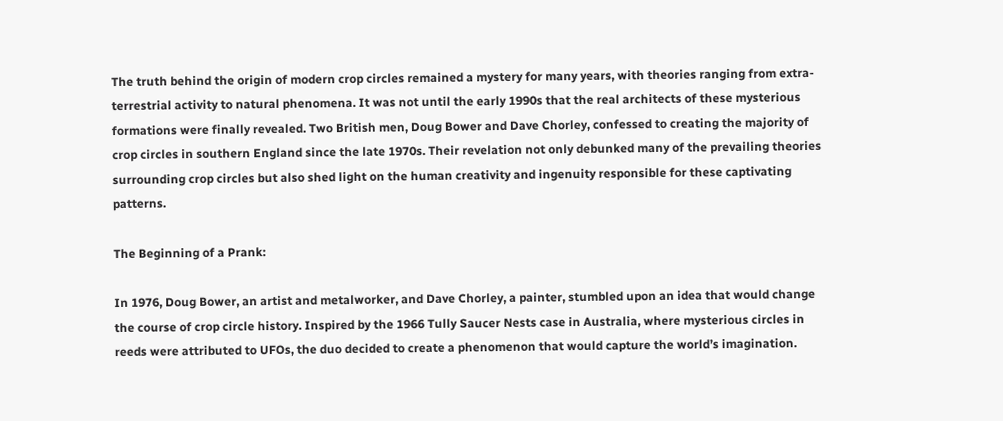The truth behind the origin of modern crop circles remained a mystery for many years, with theories ranging from extra-terrestrial activity to natural phenomena. It was not until the early 1990s that the real architects of these mysterious formations were finally revealed. Two British men, Doug Bower and Dave Chorley, confessed to creating the majority of crop circles in southern England since the late 1970s. Their revelation not only debunked many of the prevailing theories surrounding crop circles but also shed light on the human creativity and ingenuity responsible for these captivating patterns.

The Beginning of a Prank:

In 1976, Doug Bower, an artist and metalworker, and Dave Chorley, a painter, stumbled upon an idea that would change the course of crop circle history. Inspired by the 1966 Tully Saucer Nests case in Australia, where mysterious circles in reeds were attributed to UFOs, the duo decided to create a phenomenon that would capture the world’s imagination.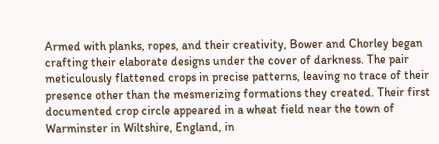Armed with planks, ropes, and their creativity, Bower and Chorley began crafting their elaborate designs under the cover of darkness. The pair meticulously flattened crops in precise patterns, leaving no trace of their presence other than the mesmerizing formations they created. Their first documented crop circle appeared in a wheat field near the town of Warminster in Wiltshire, England, in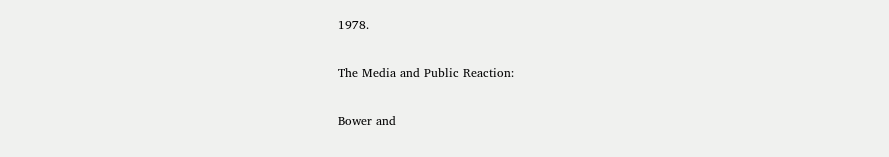1978.

The Media and Public Reaction:

Bower and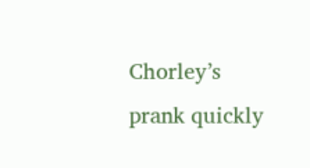Chorley’s prank quickly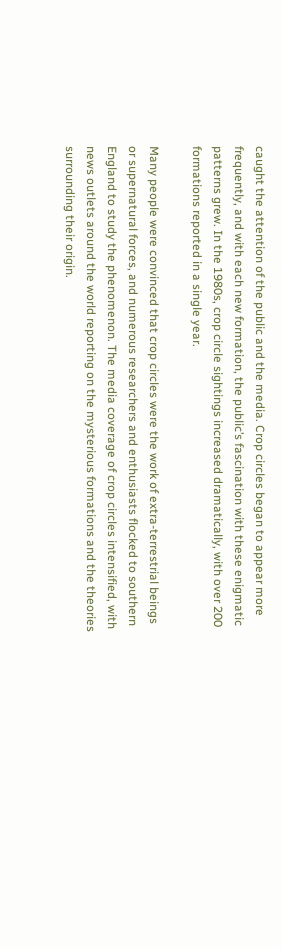caught the attention of the public and the media. Crop circles began to appear more frequently, and with each new formation, the public’s fascination with these enigmatic patterns grew. In the 1980s, crop circle sightings increased dramatically, with over 200 formations reported in a single year.

Many people were convinced that crop circles were the work of extra-terrestrial beings or supernatural forces, and numerous researchers and enthusiasts flocked to southern England to study the phenomenon. The media coverage of crop circles intensified, with news outlets around the world reporting on the mysterious formations and the theories surrounding their origin.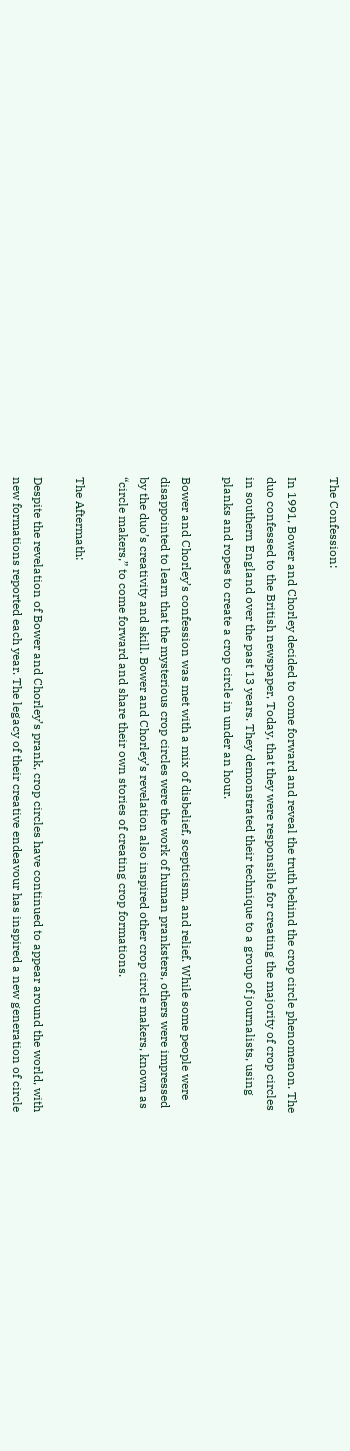The Confession:

In 1991, Bower and Chorley decided to come forward and reveal the truth behind the crop circle phenomenon. The duo confessed to the British newspaper, Today, that they were responsible for creating the majority of crop circles in southern England over the past 13 years. They demonstrated their technique to a group of journalists, using planks and ropes to create a crop circle in under an hour.

Bower and Chorley’s confession was met with a mix of disbelief, scepticism, and relief. While some people were disappointed to learn that the mysterious crop circles were the work of human pranksters, others were impressed by the duo’s creativity and skill. Bower and Chorley’s revelation also inspired other crop circle makers, known as “circle makers,” to come forward and share their own stories of creating crop formations.

The Aftermath:

Despite the revelation of Bower and Chorley’s prank, crop circles have continued to appear around the world, with new formations reported each year. The legacy of their creative endeavour has inspired a new generation of circle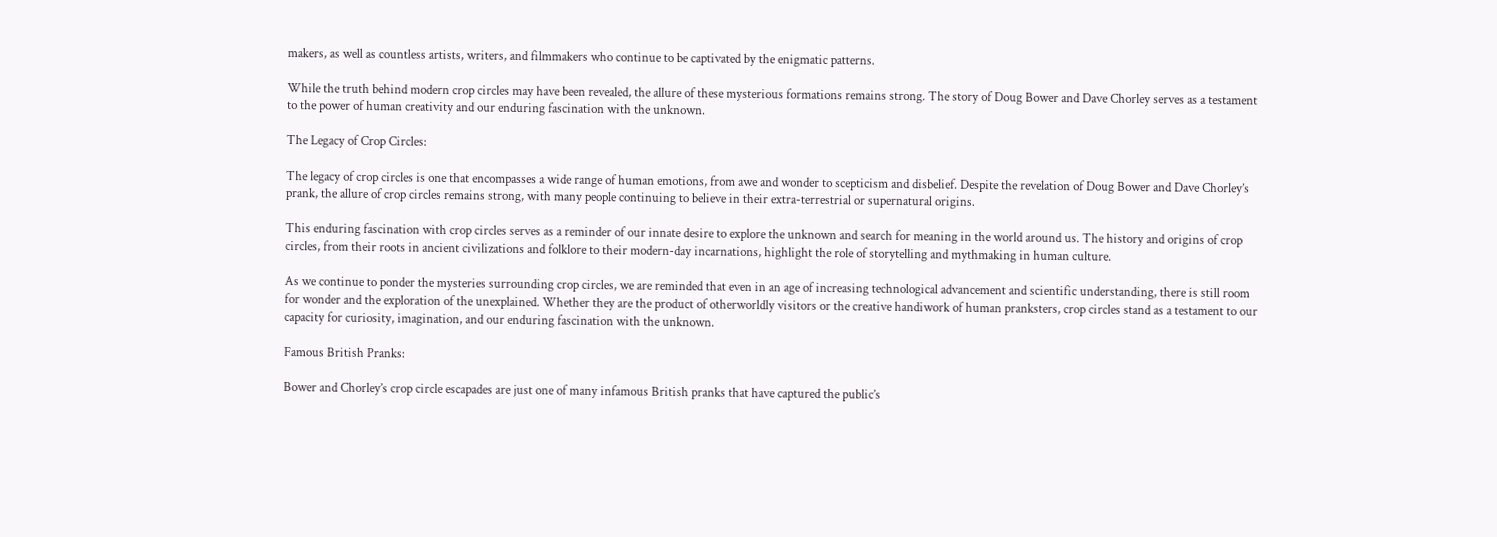makers, as well as countless artists, writers, and filmmakers who continue to be captivated by the enigmatic patterns.

While the truth behind modern crop circles may have been revealed, the allure of these mysterious formations remains strong. The story of Doug Bower and Dave Chorley serves as a testament to the power of human creativity and our enduring fascination with the unknown.

The Legacy of Crop Circles:

The legacy of crop circles is one that encompasses a wide range of human emotions, from awe and wonder to scepticism and disbelief. Despite the revelation of Doug Bower and Dave Chorley’s prank, the allure of crop circles remains strong, with many people continuing to believe in their extra-terrestrial or supernatural origins.

This enduring fascination with crop circles serves as a reminder of our innate desire to explore the unknown and search for meaning in the world around us. The history and origins of crop circles, from their roots in ancient civilizations and folklore to their modern-day incarnations, highlight the role of storytelling and mythmaking in human culture.

As we continue to ponder the mysteries surrounding crop circles, we are reminded that even in an age of increasing technological advancement and scientific understanding, there is still room for wonder and the exploration of the unexplained. Whether they are the product of otherworldly visitors or the creative handiwork of human pranksters, crop circles stand as a testament to our capacity for curiosity, imagination, and our enduring fascination with the unknown.

Famous British Pranks:

Bower and Chorley’s crop circle escapades are just one of many infamous British pranks that have captured the public’s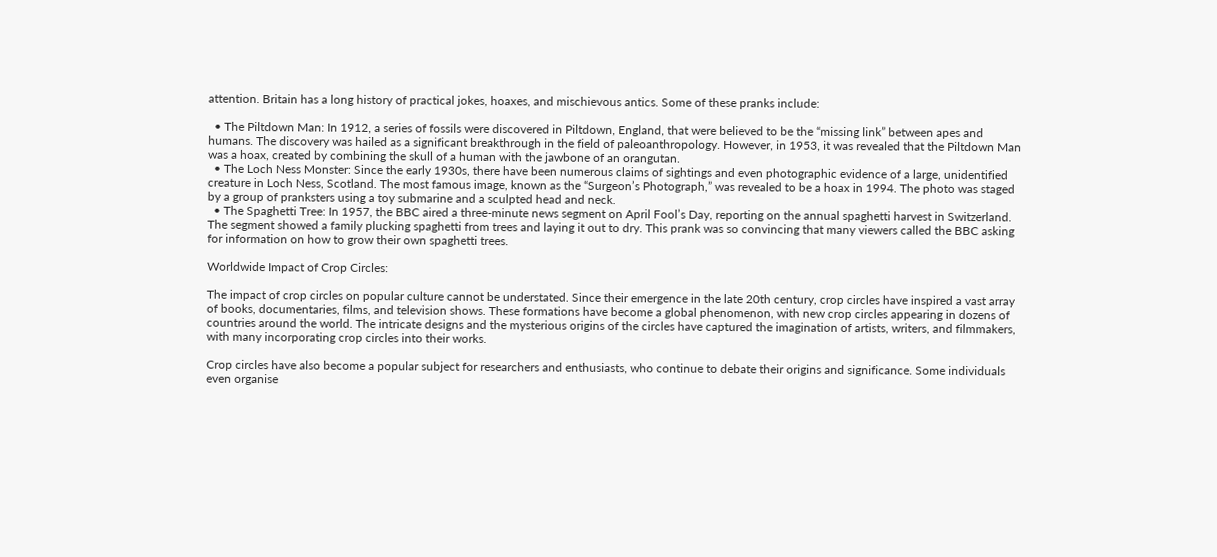attention. Britain has a long history of practical jokes, hoaxes, and mischievous antics. Some of these pranks include:

  • The Piltdown Man: In 1912, a series of fossils were discovered in Piltdown, England, that were believed to be the “missing link” between apes and humans. The discovery was hailed as a significant breakthrough in the field of paleoanthropology. However, in 1953, it was revealed that the Piltdown Man was a hoax, created by combining the skull of a human with the jawbone of an orangutan.
  • The Loch Ness Monster: Since the early 1930s, there have been numerous claims of sightings and even photographic evidence of a large, unidentified creature in Loch Ness, Scotland. The most famous image, known as the “Surgeon’s Photograph,” was revealed to be a hoax in 1994. The photo was staged by a group of pranksters using a toy submarine and a sculpted head and neck.
  • The Spaghetti Tree: In 1957, the BBC aired a three-minute news segment on April Fool’s Day, reporting on the annual spaghetti harvest in Switzerland. The segment showed a family plucking spaghetti from trees and laying it out to dry. This prank was so convincing that many viewers called the BBC asking for information on how to grow their own spaghetti trees.

Worldwide Impact of Crop Circles:

The impact of crop circles on popular culture cannot be understated. Since their emergence in the late 20th century, crop circles have inspired a vast array of books, documentaries, films, and television shows. These formations have become a global phenomenon, with new crop circles appearing in dozens of countries around the world. The intricate designs and the mysterious origins of the circles have captured the imagination of artists, writers, and filmmakers, with many incorporating crop circles into their works.

Crop circles have also become a popular subject for researchers and enthusiasts, who continue to debate their origins and significance. Some individuals even organise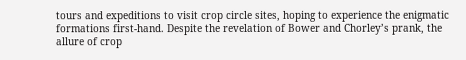tours and expeditions to visit crop circle sites, hoping to experience the enigmatic formations first-hand. Despite the revelation of Bower and Chorley’s prank, the allure of crop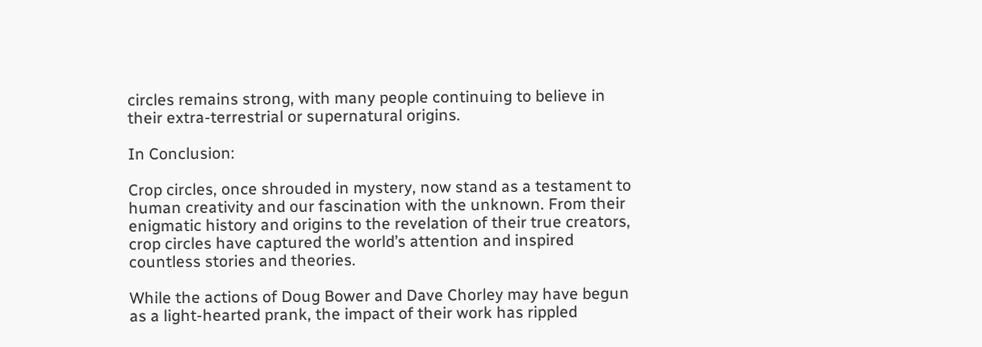circles remains strong, with many people continuing to believe in their extra-terrestrial or supernatural origins.

In Conclusion:

Crop circles, once shrouded in mystery, now stand as a testament to human creativity and our fascination with the unknown. From their enigmatic history and origins to the revelation of their true creators, crop circles have captured the world’s attention and inspired countless stories and theories.

While the actions of Doug Bower and Dave Chorley may have begun as a light-hearted prank, the impact of their work has rippled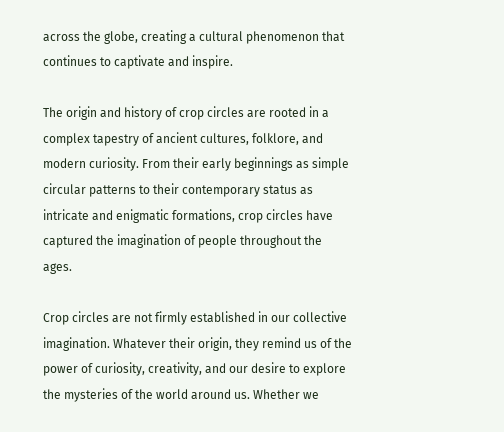across the globe, creating a cultural phenomenon that continues to captivate and inspire.

The origin and history of crop circles are rooted in a complex tapestry of ancient cultures, folklore, and modern curiosity. From their early beginnings as simple circular patterns to their contemporary status as intricate and enigmatic formations, crop circles have captured the imagination of people throughout the ages.

Crop circles are not firmly established in our collective imagination. Whatever their origin, they remind us of the power of curiosity, creativity, and our desire to explore the mysteries of the world around us. Whether we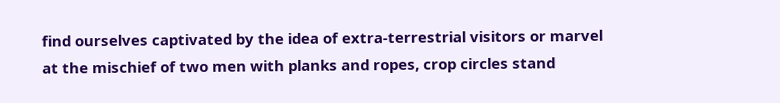find ourselves captivated by the idea of extra-terrestrial visitors or marvel at the mischief of two men with planks and ropes, crop circles stand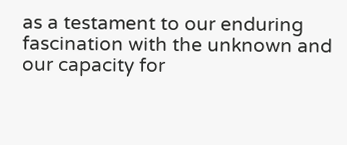as a testament to our enduring fascination with the unknown and our capacity for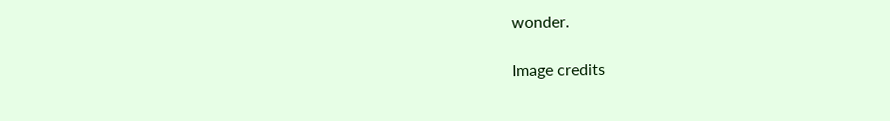wonder.

Image credits